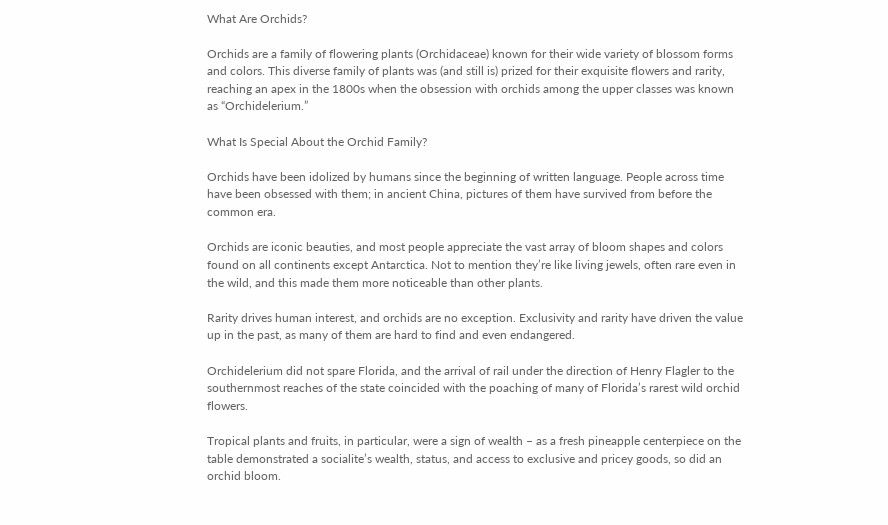What Are Orchids?

Orchids are a family of flowering plants (Orchidaceae) known for their wide variety of blossom forms and colors. This diverse family of plants was (and still is) prized for their exquisite flowers and rarity, reaching an apex in the 1800s when the obsession with orchids among the upper classes was known as “Orchidelerium.”

What Is Special About the Orchid Family?

Orchids have been idolized by humans since the beginning of written language. People across time have been obsessed with them; in ancient China, pictures of them have survived from before the common era.

Orchids are iconic beauties, and most people appreciate the vast array of bloom shapes and colors found on all continents except Antarctica. Not to mention they’re like living jewels, often rare even in the wild, and this made them more noticeable than other plants.

Rarity drives human interest, and orchids are no exception. Exclusivity and rarity have driven the value up in the past, as many of them are hard to find and even endangered.

Orchidelerium did not spare Florida, and the arrival of rail under the direction of Henry Flagler to the southernmost reaches of the state coincided with the poaching of many of Florida’s rarest wild orchid flowers.

Tropical plants and fruits, in particular, were a sign of wealth – as a fresh pineapple centerpiece on the table demonstrated a socialite’s wealth, status, and access to exclusive and pricey goods, so did an orchid bloom.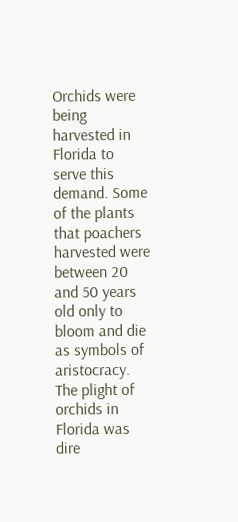Orchids were being harvested in Florida to serve this demand. Some of the plants that poachers harvested were between 20 and 50 years old only to bloom and die as symbols of aristocracy. The plight of orchids in Florida was dire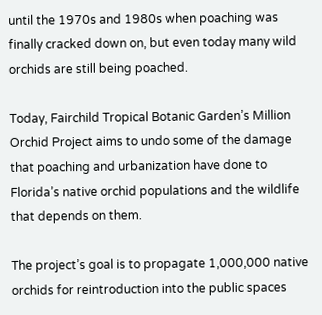until the 1970s and 1980s when poaching was finally cracked down on, but even today many wild orchids are still being poached.

Today, Fairchild Tropical Botanic Garden’s Million Orchid Project aims to undo some of the damage that poaching and urbanization have done to Florida’s native orchid populations and the wildlife that depends on them.

The project’s goal is to propagate 1,000,000 native orchids for reintroduction into the public spaces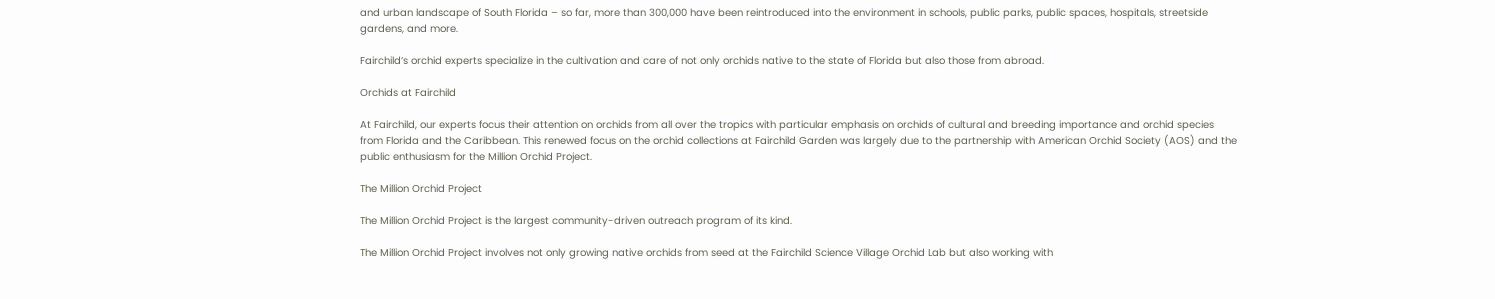and urban landscape of South Florida – so far, more than 300,000 have been reintroduced into the environment in schools, public parks, public spaces, hospitals, streetside gardens, and more.

Fairchild’s orchid experts specialize in the cultivation and care of not only orchids native to the state of Florida but also those from abroad.

Orchids at Fairchild

At Fairchild, our experts focus their attention on orchids from all over the tropics with particular emphasis on orchids of cultural and breeding importance and orchid species from Florida and the Caribbean. This renewed focus on the orchid collections at Fairchild Garden was largely due to the partnership with American Orchid Society (AOS) and the public enthusiasm for the Million Orchid Project.

The Million Orchid Project

The Million Orchid Project is the largest community-driven outreach program of its kind.

The Million Orchid Project involves not only growing native orchids from seed at the Fairchild Science Village Orchid Lab but also working with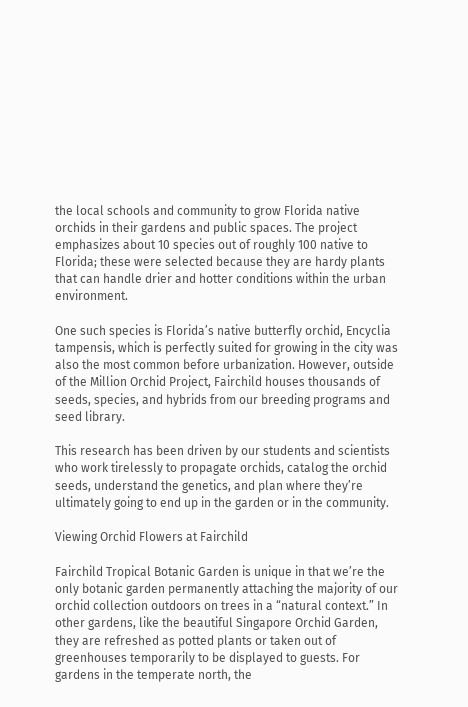the local schools and community to grow Florida native orchids in their gardens and public spaces. The project emphasizes about 10 species out of roughly 100 native to Florida; these were selected because they are hardy plants that can handle drier and hotter conditions within the urban environment.

One such species is Florida’s native butterfly orchid, Encyclia tampensis, which is perfectly suited for growing in the city was also the most common before urbanization. However, outside of the Million Orchid Project, Fairchild houses thousands of seeds, species, and hybrids from our breeding programs and seed library.

This research has been driven by our students and scientists who work tirelessly to propagate orchids, catalog the orchid seeds, understand the genetics, and plan where they’re ultimately going to end up in the garden or in the community.

Viewing Orchid Flowers at Fairchild

Fairchild Tropical Botanic Garden is unique in that we’re the only botanic garden permanently attaching the majority of our orchid collection outdoors on trees in a “natural context.” In other gardens, like the beautiful Singapore Orchid Garden, they are refreshed as potted plants or taken out of greenhouses temporarily to be displayed to guests. For gardens in the temperate north, the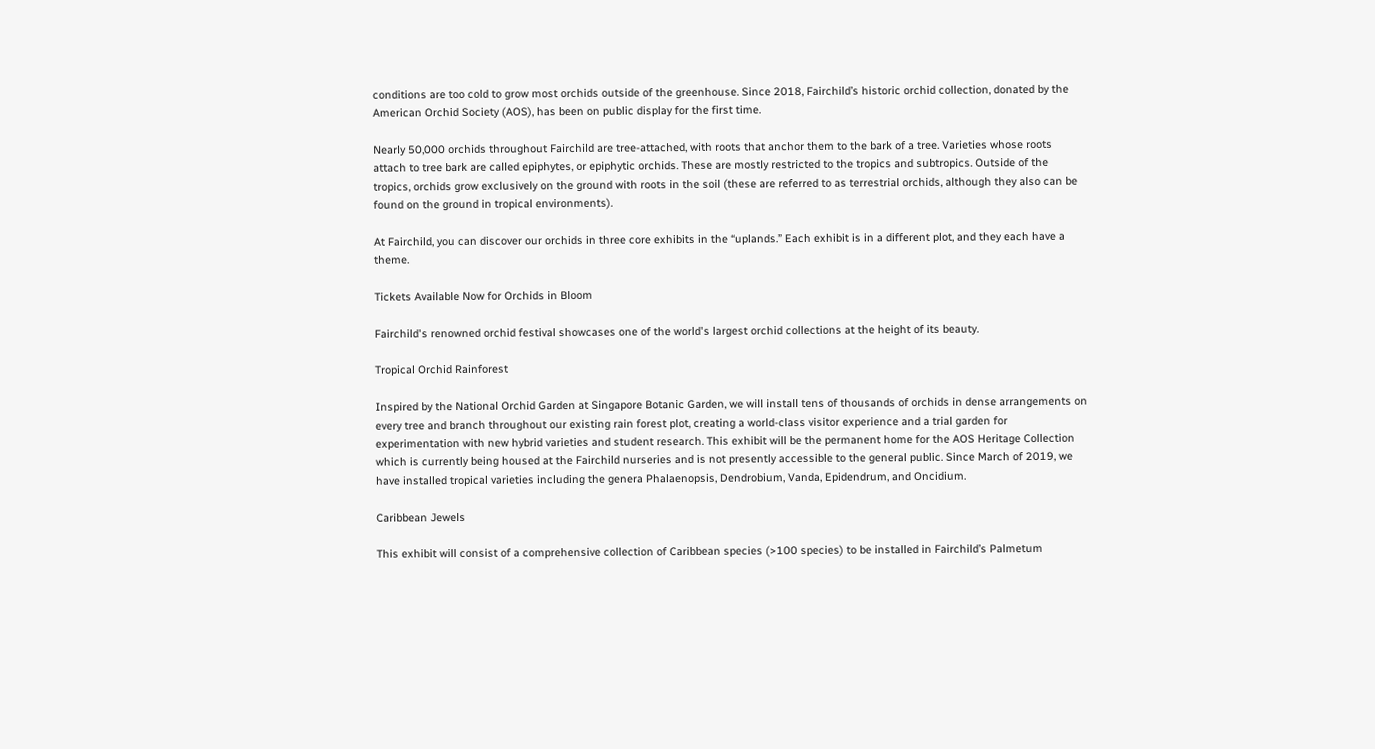conditions are too cold to grow most orchids outside of the greenhouse. Since 2018, Fairchild’s historic orchid collection, donated by the American Orchid Society (AOS), has been on public display for the first time.

Nearly 50,000 orchids throughout Fairchild are tree-attached, with roots that anchor them to the bark of a tree. Varieties whose roots attach to tree bark are called epiphytes, or epiphytic orchids. These are mostly restricted to the tropics and subtropics. Outside of the tropics, orchids grow exclusively on the ground with roots in the soil (these are referred to as terrestrial orchids, although they also can be found on the ground in tropical environments).

At Fairchild, you can discover our orchids in three core exhibits in the “uplands.” Each exhibit is in a different plot, and they each have a theme.

Tickets Available Now for Orchids in Bloom

Fairchild's renowned orchid festival showcases one of the world's largest orchid collections at the height of its beauty.

Tropical Orchid Rainforest

Inspired by the National Orchid Garden at Singapore Botanic Garden, we will install tens of thousands of orchids in dense arrangements on every tree and branch throughout our existing rain forest plot, creating a world-class visitor experience and a trial garden for experimentation with new hybrid varieties and student research. This exhibit will be the permanent home for the AOS Heritage Collection which is currently being housed at the Fairchild nurseries and is not presently accessible to the general public. Since March of 2019, we have installed tropical varieties including the genera Phalaenopsis, Dendrobium, Vanda, Epidendrum, and Oncidium.

Caribbean Jewels

This exhibit will consist of a comprehensive collection of Caribbean species (>100 species) to be installed in Fairchild’s Palmetum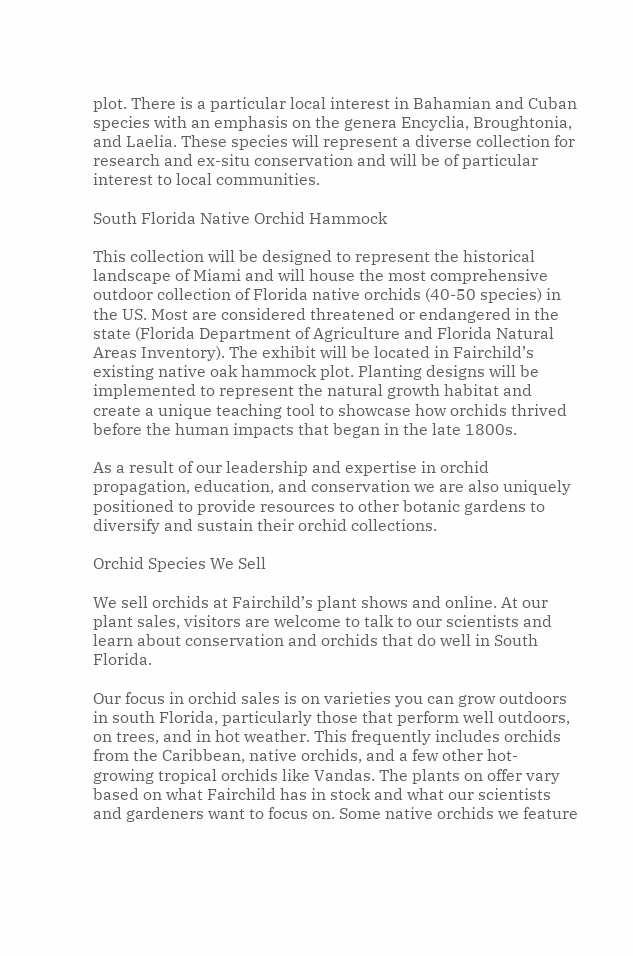plot. There is a particular local interest in Bahamian and Cuban species with an emphasis on the genera Encyclia, Broughtonia, and Laelia. These species will represent a diverse collection for research and ex-situ conservation and will be of particular interest to local communities.

South Florida Native Orchid Hammock

This collection will be designed to represent the historical landscape of Miami and will house the most comprehensive outdoor collection of Florida native orchids (40-50 species) in the US. Most are considered threatened or endangered in the state (Florida Department of Agriculture and Florida Natural Areas Inventory). The exhibit will be located in Fairchild’s existing native oak hammock plot. Planting designs will be implemented to represent the natural growth habitat and create a unique teaching tool to showcase how orchids thrived before the human impacts that began in the late 1800s.

As a result of our leadership and expertise in orchid propagation, education, and conservation we are also uniquely positioned to provide resources to other botanic gardens to diversify and sustain their orchid collections.

Orchid Species We Sell

We sell orchids at Fairchild’s plant shows and online. At our plant sales, visitors are welcome to talk to our scientists and learn about conservation and orchids that do well in South Florida.

Our focus in orchid sales is on varieties you can grow outdoors in south Florida, particularly those that perform well outdoors, on trees, and in hot weather. This frequently includes orchids from the Caribbean, native orchids, and a few other hot-growing tropical orchids like Vandas. The plants on offer vary based on what Fairchild has in stock and what our scientists and gardeners want to focus on. Some native orchids we feature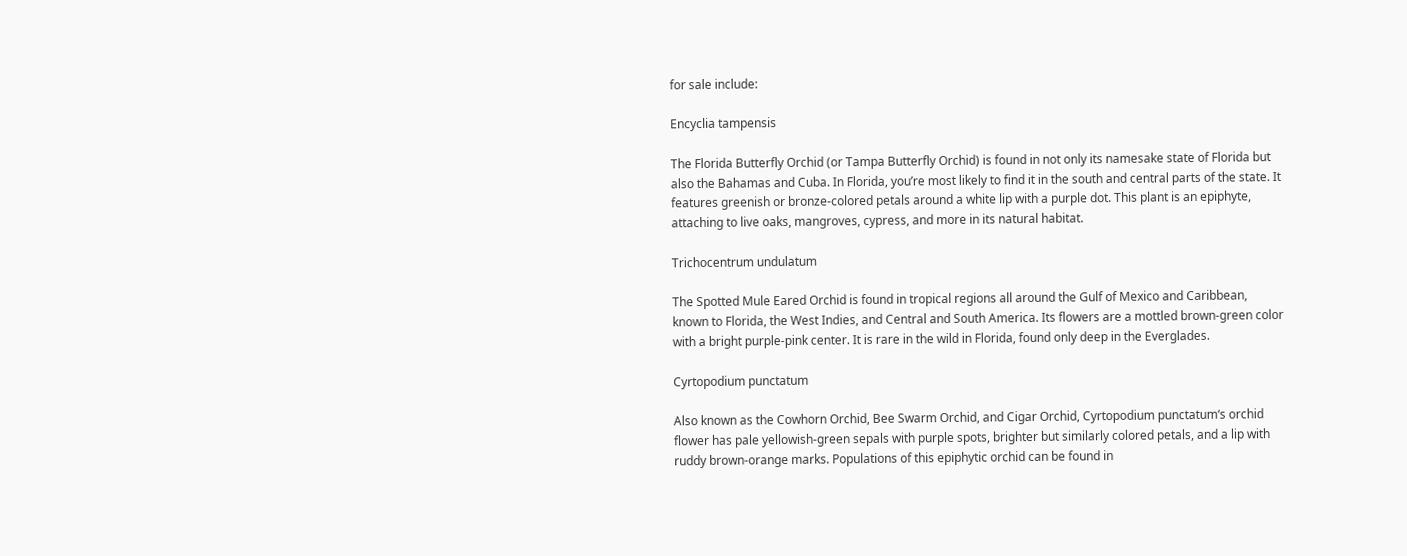for sale include:

Encyclia tampensis

The Florida Butterfly Orchid (or Tampa Butterfly Orchid) is found in not only its namesake state of Florida but also the Bahamas and Cuba. In Florida, you’re most likely to find it in the south and central parts of the state. It features greenish or bronze-colored petals around a white lip with a purple dot. This plant is an epiphyte, attaching to live oaks, mangroves, cypress, and more in its natural habitat.

Trichocentrum undulatum

The Spotted Mule Eared Orchid is found in tropical regions all around the Gulf of Mexico and Caribbean, known to Florida, the West Indies, and Central and South America. Its flowers are a mottled brown-green color with a bright purple-pink center. It is rare in the wild in Florida, found only deep in the Everglades.

Cyrtopodium punctatum

Also known as the Cowhorn Orchid, Bee Swarm Orchid, and Cigar Orchid, Cyrtopodium punctatum‘s orchid flower has pale yellowish-green sepals with purple spots, brighter but similarly colored petals, and a lip with ruddy brown-orange marks. Populations of this epiphytic orchid can be found in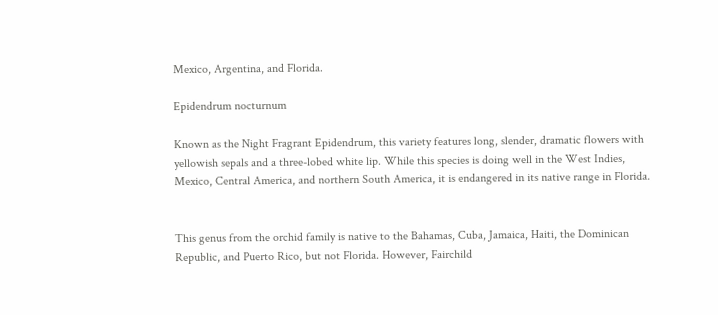Mexico, Argentina, and Florida.

Epidendrum nocturnum

Known as the Night Fragrant Epidendrum, this variety features long, slender, dramatic flowers with yellowish sepals and a three-lobed white lip. While this species is doing well in the West Indies, Mexico, Central America, and northern South America, it is endangered in its native range in Florida.


This genus from the orchid family is native to the Bahamas, Cuba, Jamaica, Haiti, the Dominican Republic, and Puerto Rico, but not Florida. However, Fairchild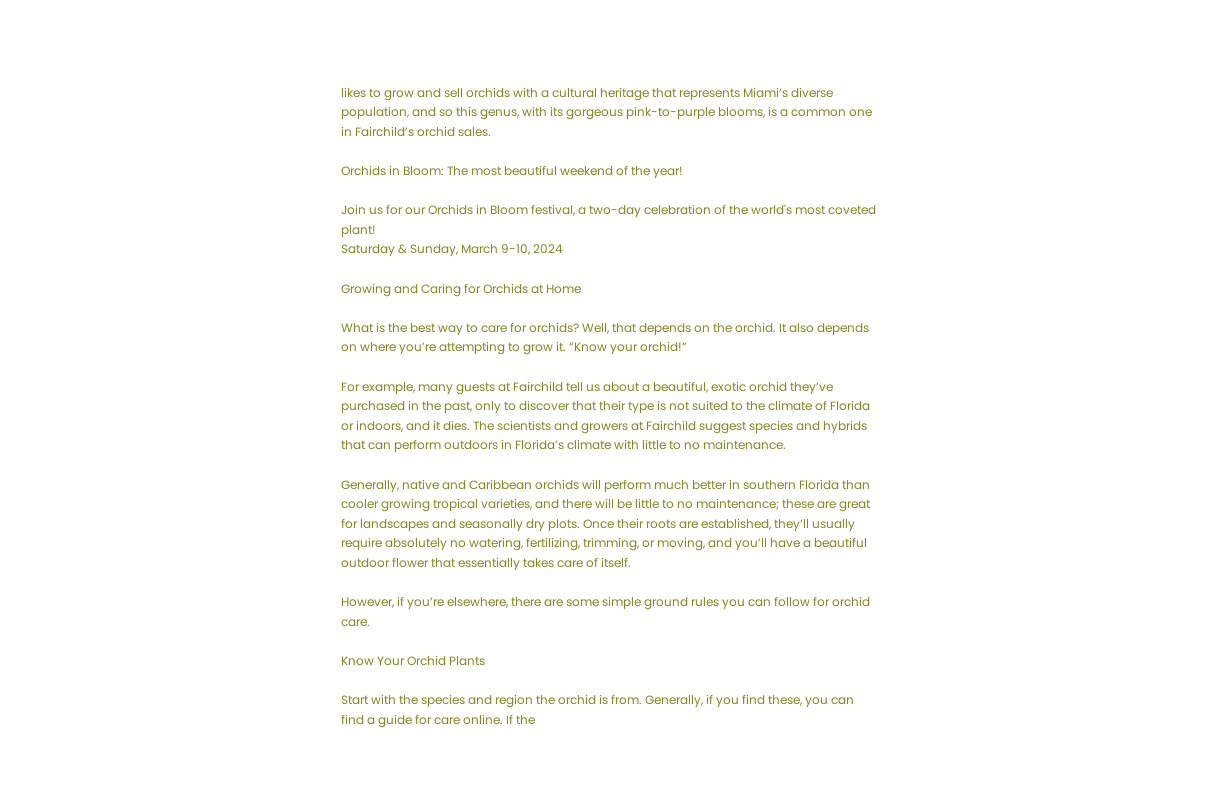likes to grow and sell orchids with a cultural heritage that represents Miami’s diverse population, and so this genus, with its gorgeous pink-to-purple blooms, is a common one in Fairchild’s orchid sales.

Orchids in Bloom: The most beautiful weekend of the year!

Join us for our Orchids in Bloom festival, a two-day celebration of the world's most coveted plant!
Saturday & Sunday, March 9-10, 2024

Growing and Caring for Orchids at Home

What is the best way to care for orchids? Well, that depends on the orchid. It also depends on where you’re attempting to grow it. “Know your orchid!”

For example, many guests at Fairchild tell us about a beautiful, exotic orchid they’ve purchased in the past, only to discover that their type is not suited to the climate of Florida or indoors, and it dies. The scientists and growers at Fairchild suggest species and hybrids that can perform outdoors in Florida’s climate with little to no maintenance.

Generally, native and Caribbean orchids will perform much better in southern Florida than cooler growing tropical varieties, and there will be little to no maintenance; these are great for landscapes and seasonally dry plots. Once their roots are established, they’ll usually require absolutely no watering, fertilizing, trimming, or moving, and you’ll have a beautiful outdoor flower that essentially takes care of itself.

However, if you’re elsewhere, there are some simple ground rules you can follow for orchid care.

Know Your Orchid Plants

Start with the species and region the orchid is from. Generally, if you find these, you can find a guide for care online. If the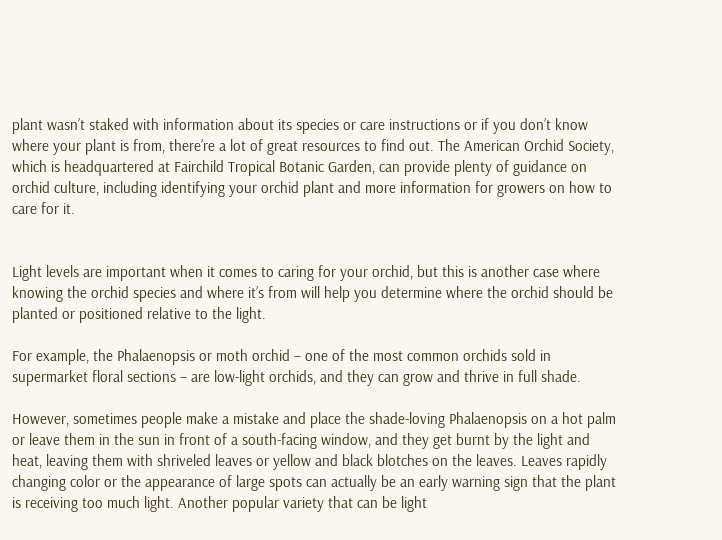plant wasn’t staked with information about its species or care instructions or if you don’t know where your plant is from, there’re a lot of great resources to find out. The American Orchid Society, which is headquartered at Fairchild Tropical Botanic Garden, can provide plenty of guidance on orchid culture, including identifying your orchid plant and more information for growers on how to care for it.


Light levels are important when it comes to caring for your orchid, but this is another case where knowing the orchid species and where it’s from will help you determine where the orchid should be planted or positioned relative to the light.

For example, the Phalaenopsis or moth orchid – one of the most common orchids sold in supermarket floral sections – are low-light orchids, and they can grow and thrive in full shade.

However, sometimes people make a mistake and place the shade-loving Phalaenopsis on a hot palm or leave them in the sun in front of a south-facing window, and they get burnt by the light and heat, leaving them with shriveled leaves or yellow and black blotches on the leaves. Leaves rapidly changing color or the appearance of large spots can actually be an early warning sign that the plant is receiving too much light. Another popular variety that can be light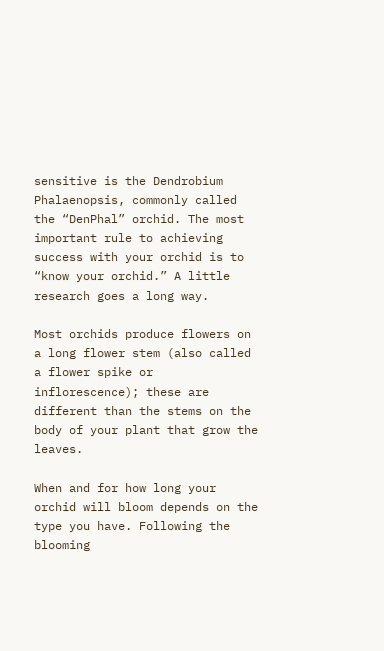sensitive is the Dendrobium Phalaenopsis, commonly called the “DenPhal” orchid. The most important rule to achieving success with your orchid is to “know your orchid.” A little research goes a long way.

Most orchids produce flowers on a long flower stem (also called a flower spike or inflorescence); these are different than the stems on the body of your plant that grow the leaves.

When and for how long your orchid will bloom depends on the type you have. Following the blooming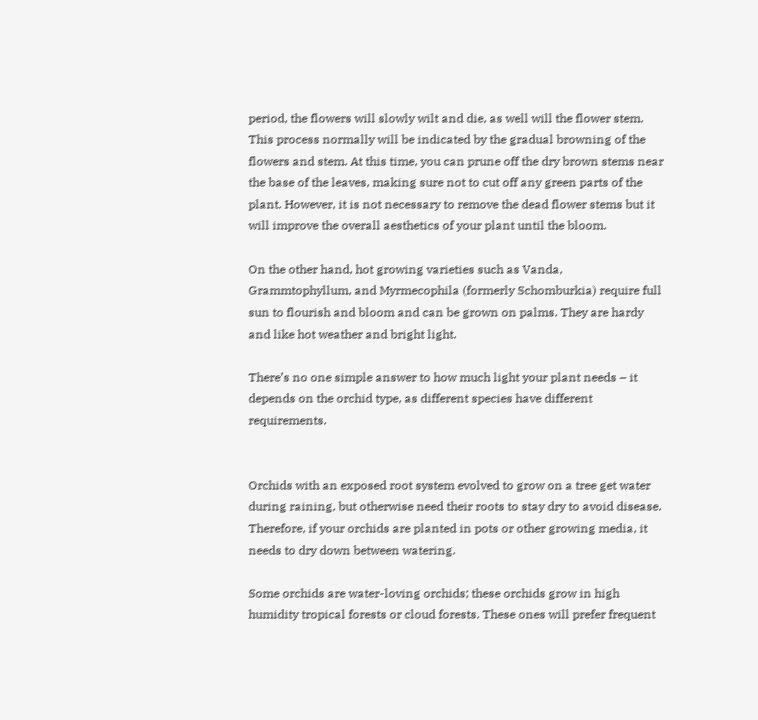period, the flowers will slowly wilt and die, as well will the flower stem. This process normally will be indicated by the gradual browning of the flowers and stem. At this time, you can prune off the dry brown stems near the base of the leaves, making sure not to cut off any green parts of the plant. However, it is not necessary to remove the dead flower stems but it will improve the overall aesthetics of your plant until the bloom.

On the other hand, hot growing varieties such as Vanda, Grammtophyllum, and Myrmecophila (formerly Schomburkia) require full sun to flourish and bloom and can be grown on palms. They are hardy and like hot weather and bright light.

There’s no one simple answer to how much light your plant needs – it depends on the orchid type, as different species have different requirements.


Orchids with an exposed root system evolved to grow on a tree get water during raining, but otherwise need their roots to stay dry to avoid disease. Therefore, if your orchids are planted in pots or other growing media, it needs to dry down between watering.

Some orchids are water-loving orchids; these orchids grow in high humidity tropical forests or cloud forests. These ones will prefer frequent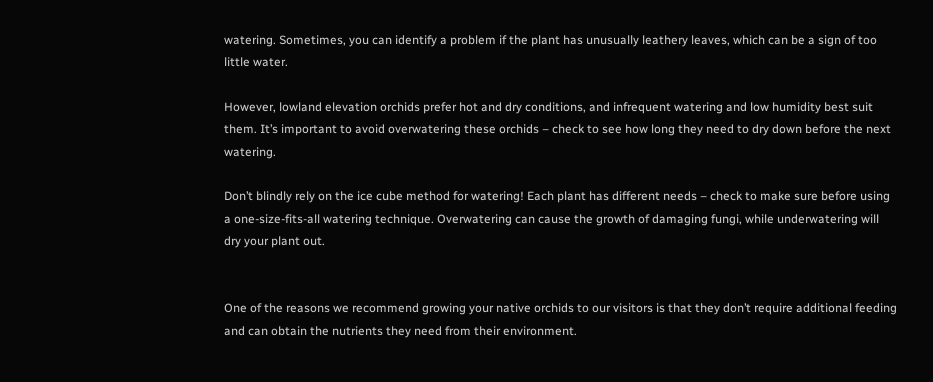watering. Sometimes, you can identify a problem if the plant has unusually leathery leaves, which can be a sign of too little water.

However, lowland elevation orchids prefer hot and dry conditions, and infrequent watering and low humidity best suit them. It’s important to avoid overwatering these orchids – check to see how long they need to dry down before the next watering.

Don’t blindly rely on the ice cube method for watering! Each plant has different needs – check to make sure before using a one-size-fits-all watering technique. Overwatering can cause the growth of damaging fungi, while underwatering will dry your plant out.


One of the reasons we recommend growing your native orchids to our visitors is that they don’t require additional feeding and can obtain the nutrients they need from their environment.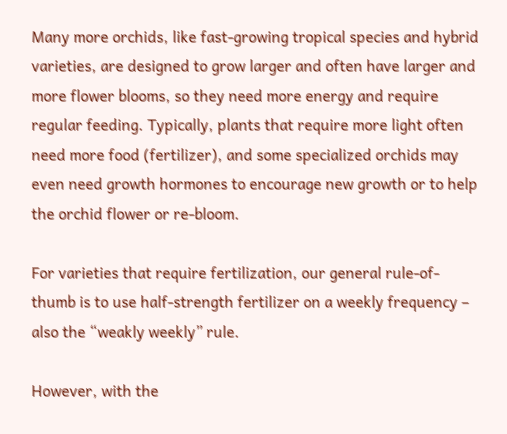Many more orchids, like fast-growing tropical species and hybrid varieties, are designed to grow larger and often have larger and more flower blooms, so they need more energy and require regular feeding. Typically, plants that require more light often need more food (fertilizer), and some specialized orchids may even need growth hormones to encourage new growth or to help the orchid flower or re-bloom.

For varieties that require fertilization, our general rule-of-thumb is to use half-strength fertilizer on a weekly frequency – also the “weakly weekly” rule.

However, with the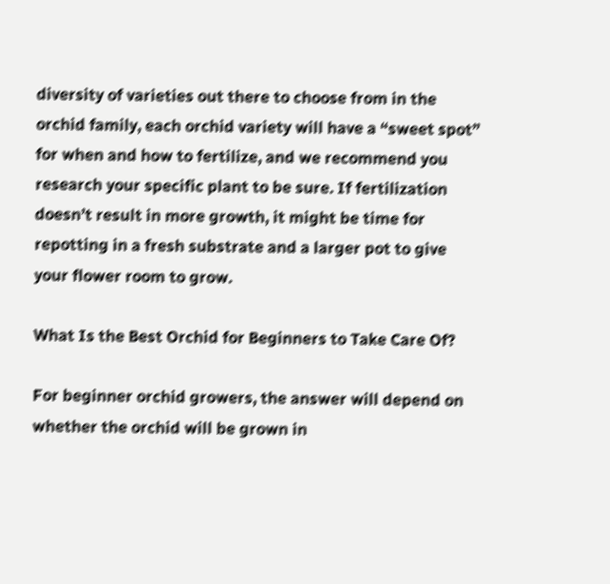diversity of varieties out there to choose from in the orchid family, each orchid variety will have a “sweet spot” for when and how to fertilize, and we recommend you research your specific plant to be sure. If fertilization doesn’t result in more growth, it might be time for repotting in a fresh substrate and a larger pot to give your flower room to grow.

What Is the Best Orchid for Beginners to Take Care Of?

For beginner orchid growers, the answer will depend on whether the orchid will be grown in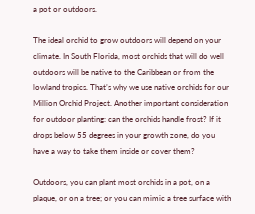a pot or outdoors.

The ideal orchid to grow outdoors will depend on your climate. In South Florida, most orchids that will do well outdoors will be native to the Caribbean or from the lowland tropics. That’s why we use native orchids for our Million Orchid Project. Another important consideration for outdoor planting: can the orchids handle frost? If it drops below 55 degrees in your growth zone, do you have a way to take them inside or cover them?

Outdoors, you can plant most orchids in a pot, on a plaque, or on a tree; or you can mimic a tree surface with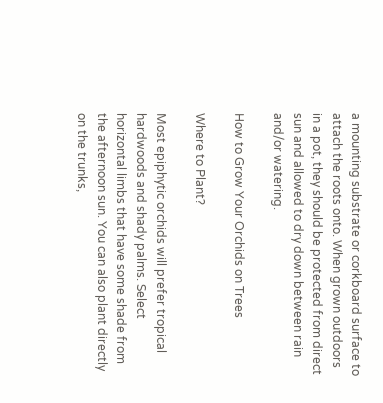a mounting substrate or corkboard surface to attach the roots onto. When grown outdoors in a pot, they should be protected from direct sun and allowed to dry down between rain and/or watering.

How to Grow Your Orchids on Trees

Where to Plant?

Most epiphytic orchids will prefer tropical hardwoods and shady palms. Select horizontal limbs that have some shade from the afternoon sun. You can also plant directly on the trunks,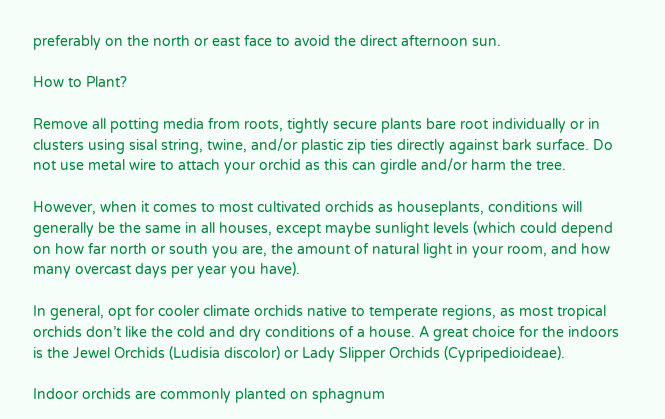preferably on the north or east face to avoid the direct afternoon sun.

How to Plant?

Remove all potting media from roots, tightly secure plants bare root individually or in clusters using sisal string, twine, and/or plastic zip ties directly against bark surface. Do not use metal wire to attach your orchid as this can girdle and/or harm the tree.

However, when it comes to most cultivated orchids as houseplants, conditions will generally be the same in all houses, except maybe sunlight levels (which could depend on how far north or south you are, the amount of natural light in your room, and how many overcast days per year you have).

In general, opt for cooler climate orchids native to temperate regions, as most tropical orchids don’t like the cold and dry conditions of a house. A great choice for the indoors is the Jewel Orchids (Ludisia discolor) or Lady Slipper Orchids (Cypripedioideae).

Indoor orchids are commonly planted on sphagnum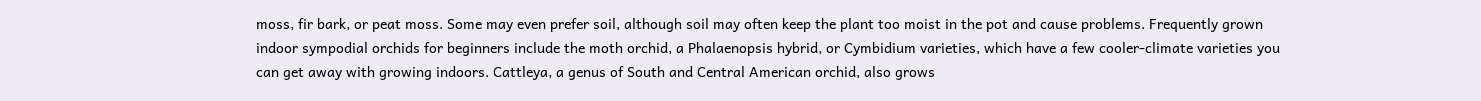moss, fir bark, or peat moss. Some may even prefer soil, although soil may often keep the plant too moist in the pot and cause problems. Frequently grown indoor sympodial orchids for beginners include the moth orchid, a Phalaenopsis hybrid, or Cymbidium varieties, which have a few cooler-climate varieties you can get away with growing indoors. Cattleya, a genus of South and Central American orchid, also grows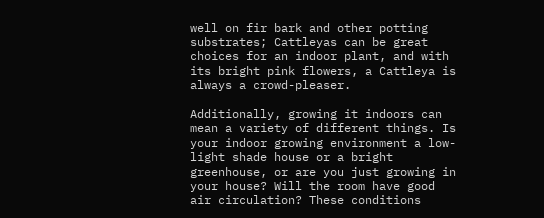well on fir bark and other potting substrates; Cattleyas can be great choices for an indoor plant, and with its bright pink flowers, a Cattleya is always a crowd-pleaser.

Additionally, growing it indoors can mean a variety of different things. Is your indoor growing environment a low-light shade house or a bright greenhouse, or are you just growing in your house? Will the room have good air circulation? These conditions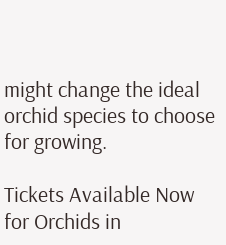might change the ideal orchid species to choose for growing.

Tickets Available Now for Orchids in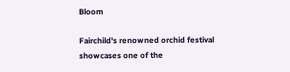Bloom

Fairchild's renowned orchid festival showcases one of the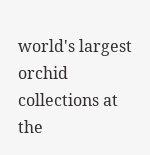world's largest orchid collections at the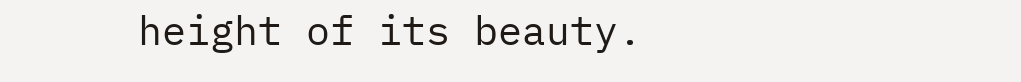height of its beauty.